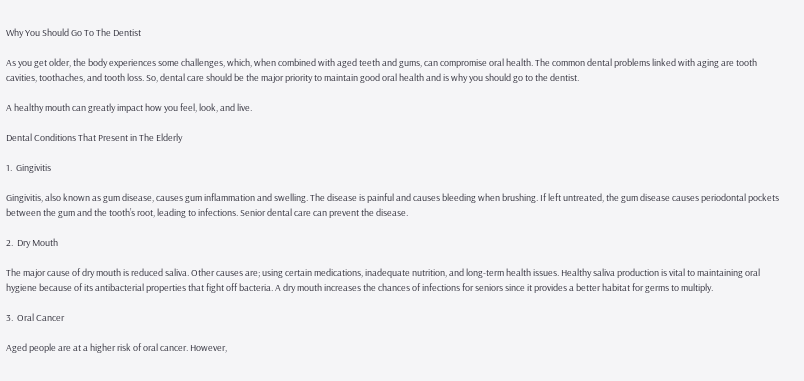Why You Should Go To The Dentist

As you get older, the body experiences some challenges, which, when combined with aged teeth and gums, can compromise oral health. The common dental problems linked with aging are tooth cavities, toothaches, and tooth loss. So, dental care should be the major priority to maintain good oral health and is why you should go to the dentist.

A healthy mouth can greatly impact how you feel, look, and live.

Dental Conditions That Present in The Elderly

1.  Gingivitis

Gingivitis, also known as gum disease, causes gum inflammation and swelling. The disease is painful and causes bleeding when brushing. If left untreated, the gum disease causes periodontal pockets between the gum and the tooth’s root, leading to infections. Senior dental care can prevent the disease.

2.  Dry Mouth

The major cause of dry mouth is reduced saliva. Other causes are; using certain medications, inadequate nutrition, and long-term health issues. Healthy saliva production is vital to maintaining oral hygiene because of its antibacterial properties that fight off bacteria. A dry mouth increases the chances of infections for seniors since it provides a better habitat for germs to multiply.

3.  Oral Cancer

Aged people are at a higher risk of oral cancer. However,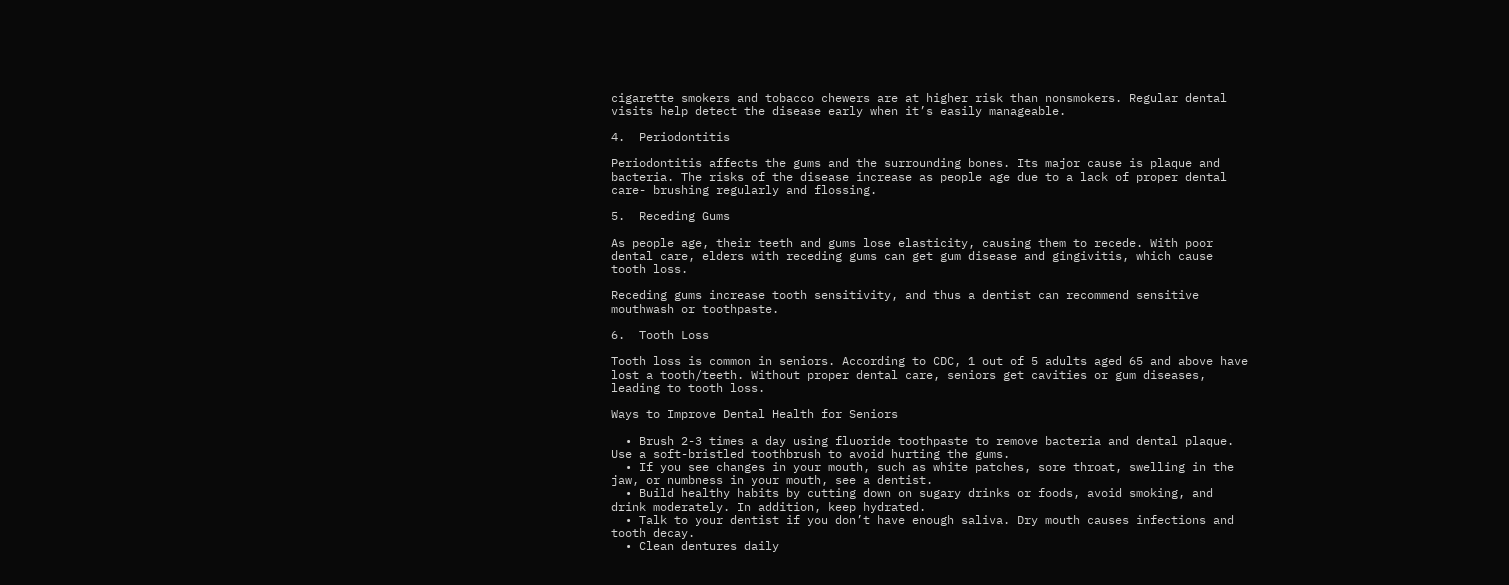cigarette smokers and tobacco chewers are at higher risk than nonsmokers. Regular dental visits help detect the disease early when it’s easily manageable.

4.  Periodontitis

Periodontitis affects the gums and the surrounding bones. Its major cause is plaque and bacteria. The risks of the disease increase as people age due to a lack of proper dental care- brushing regularly and flossing.

5.  Receding Gums

As people age, their teeth and gums lose elasticity, causing them to recede. With poor dental care, elders with receding gums can get gum disease and gingivitis, which cause tooth loss.

Receding gums increase tooth sensitivity, and thus a dentist can recommend sensitive mouthwash or toothpaste.

6.  Tooth Loss

Tooth loss is common in seniors. According to CDC, 1 out of 5 adults aged 65 and above have lost a tooth/teeth. Without proper dental care, seniors get cavities or gum diseases, leading to tooth loss.

Ways to Improve Dental Health for Seniors

  • Brush 2-3 times a day using fluoride toothpaste to remove bacteria and dental plaque. Use a soft-bristled toothbrush to avoid hurting the gums.
  • If you see changes in your mouth, such as white patches, sore throat, swelling in the jaw, or numbness in your mouth, see a dentist.
  • Build healthy habits by cutting down on sugary drinks or foods, avoid smoking, and drink moderately. In addition, keep hydrated.
  • Talk to your dentist if you don’t have enough saliva. Dry mouth causes infections and tooth decay.
  • Clean dentures daily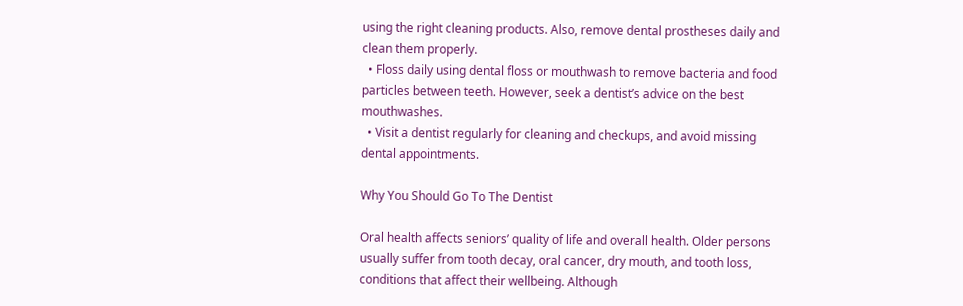using the right cleaning products. Also, remove dental prostheses daily and clean them properly.
  • Floss daily using dental floss or mouthwash to remove bacteria and food particles between teeth. However, seek a dentist’s advice on the best mouthwashes.
  • Visit a dentist regularly for cleaning and checkups, and avoid missing dental appointments.

Why You Should Go To The Dentist

Oral health affects seniors’ quality of life and overall health. Older persons usually suffer from tooth decay, oral cancer, dry mouth, and tooth loss, conditions that affect their wellbeing. Although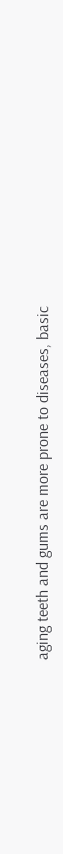aging teeth and gums are more prone to diseases, basic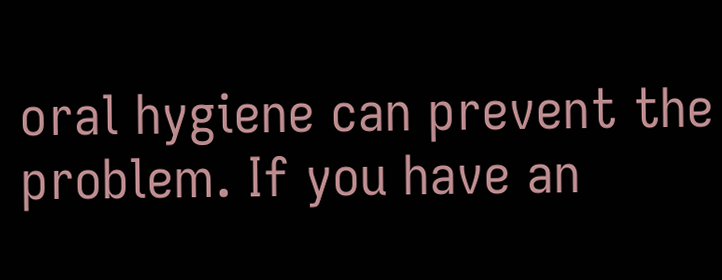oral hygiene can prevent the problem. If you have an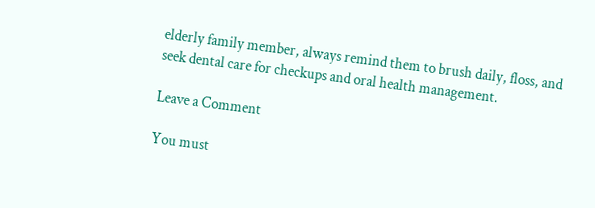elderly family member, always remind them to brush daily, floss, and seek dental care for checkups and oral health management.

Leave a Comment

You must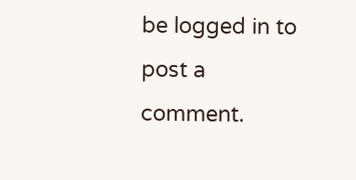be logged in to post a comment.